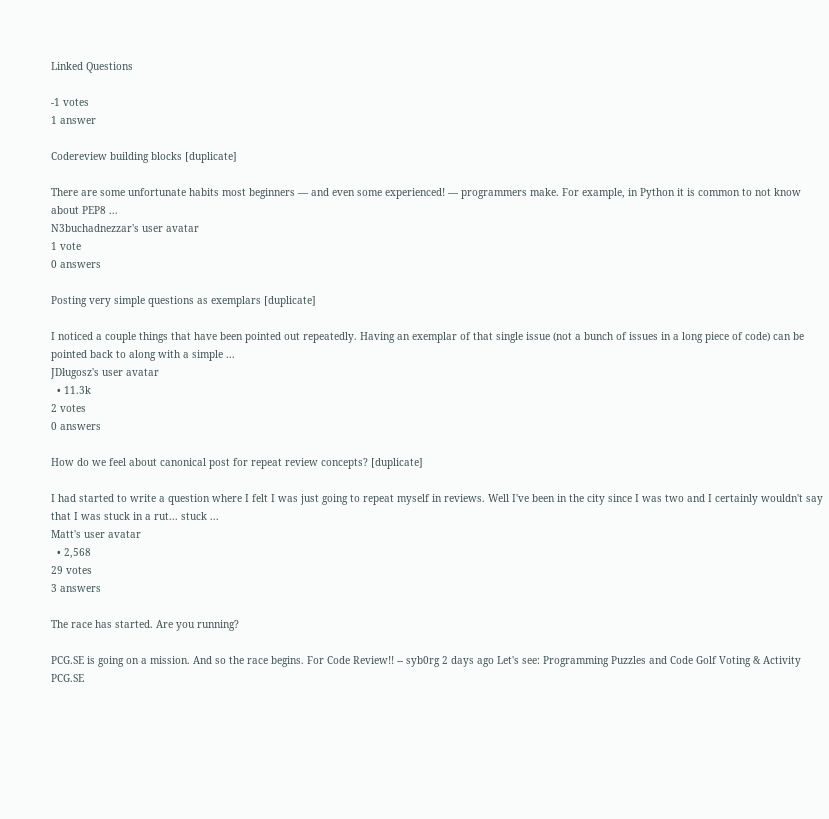Linked Questions

-1 votes
1 answer

Codereview building blocks [duplicate]

There are some unfortunate habits most beginners — and even some experienced! — programmers make. For example, in Python it is common to not know about PEP8 ...
N3buchadnezzar's user avatar
1 vote
0 answers

Posting very simple questions as exemplars [duplicate]

I noticed a couple things that have been pointed out repeatedly. Having an exemplar of that single issue (not a bunch of issues in a long piece of code) can be pointed back to along with a simple ...
JDługosz's user avatar
  • 11.3k
2 votes
0 answers

How do we feel about canonical post for repeat review concepts? [duplicate]

I had started to write a question where I felt I was just going to repeat myself in reviews. Well I've been in the city since I was two and I certainly wouldn't say that I was stuck in a rut... stuck ...
Matt's user avatar
  • 2,568
29 votes
3 answers

The race has started. Are you running?

PCG.SE is going on a mission. And so the race begins. For Code Review!! -- syb0rg 2 days ago Let's see: Programming Puzzles and Code Golf Voting & Activity PCG.SE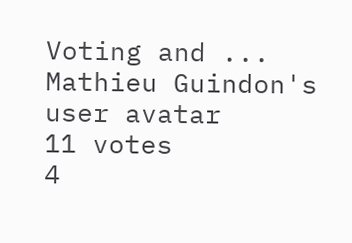Voting and ...
Mathieu Guindon's user avatar
11 votes
4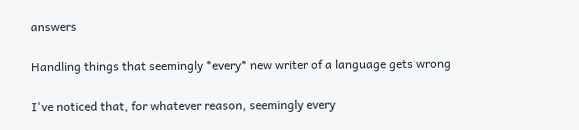answers

Handling things that seemingly *every* new writer of a language gets wrong

I've noticed that, for whatever reason, seemingly every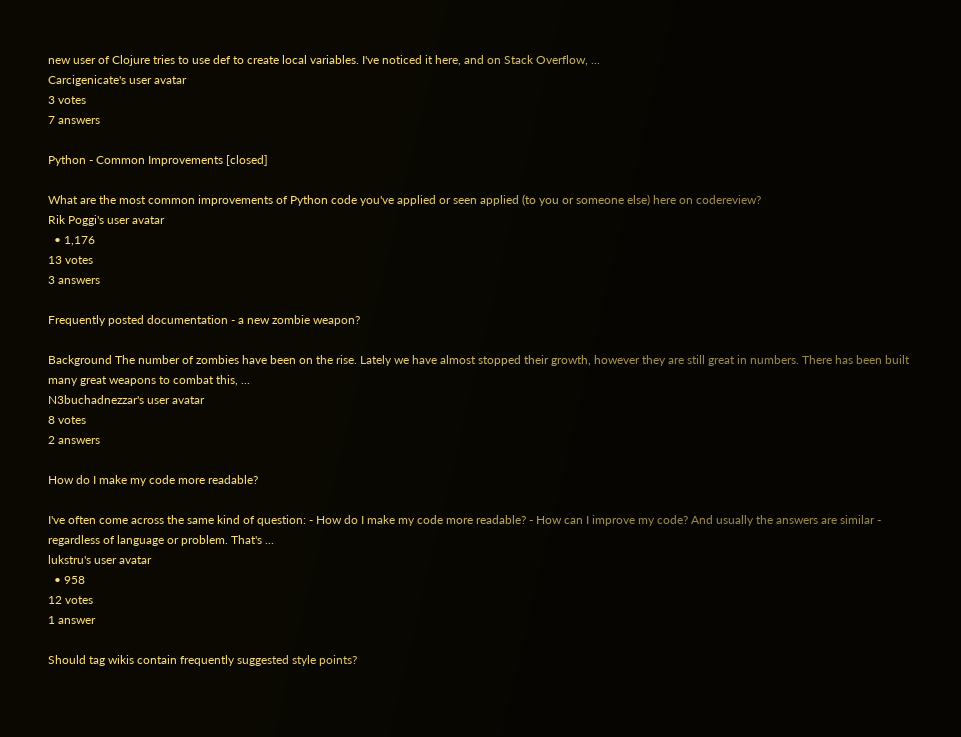new user of Clojure tries to use def to create local variables. I've noticed it here, and on Stack Overflow, ...
Carcigenicate's user avatar
3 votes
7 answers

Python - Common Improvements [closed]

What are the most common improvements of Python code you've applied or seen applied (to you or someone else) here on codereview?
Rik Poggi's user avatar
  • 1,176
13 votes
3 answers

Frequently posted documentation - a new zombie weapon?

Background The number of zombies have been on the rise. Lately we have almost stopped their growth, however they are still great in numbers. There has been built many great weapons to combat this, ...
N3buchadnezzar's user avatar
8 votes
2 answers

How do I make my code more readable?

I've often come across the same kind of question: - How do I make my code more readable? - How can I improve my code? And usually the answers are similar - regardless of language or problem. That's ...
lukstru's user avatar
  • 958
12 votes
1 answer

Should tag wikis contain frequently suggested style points?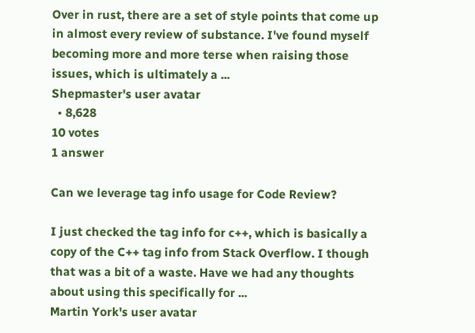Over in rust, there are a set of style points that come up in almost every review of substance. I've found myself becoming more and more terse when raising those issues, which is ultimately a ...
Shepmaster's user avatar
  • 8,628
10 votes
1 answer

Can we leverage tag info usage for Code Review?

I just checked the tag info for c++, which is basically a copy of the C++ tag info from Stack Overflow. I though that was a bit of a waste. Have we had any thoughts about using this specifically for ...
Martin York's user avatar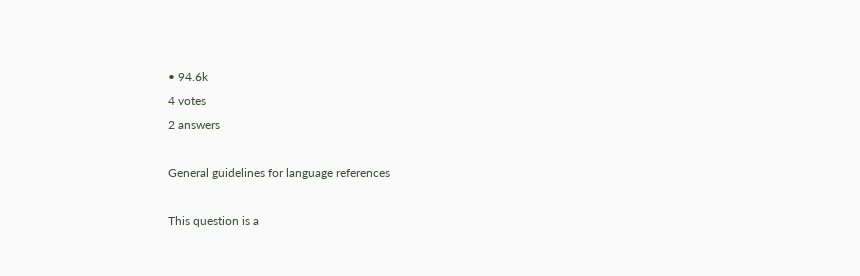• 94.6k
4 votes
2 answers

General guidelines for language references

This question is a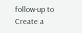follow-up to Create a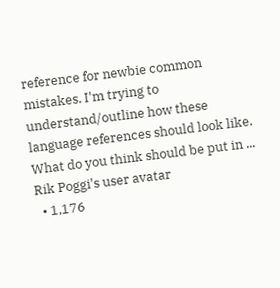reference for newbie common mistakes. I'm trying to understand/outline how these language references should look like. What do you think should be put in ...
Rik Poggi's user avatar
  • 1,176